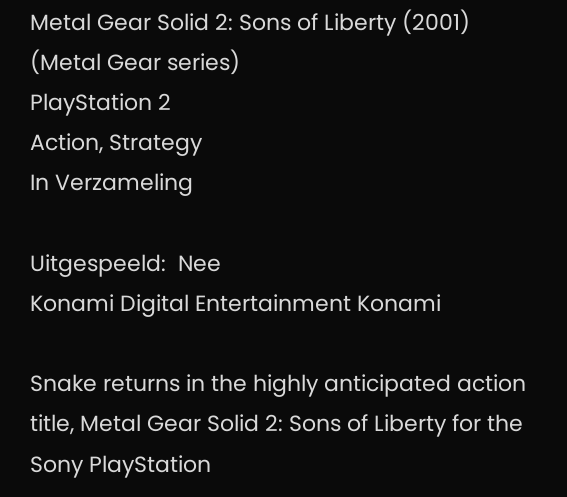Metal Gear Solid 2: Sons of Liberty (2001)
(Metal Gear series)
PlayStation 2
Action, Strategy
In Verzameling

Uitgespeeld:  Nee
Konami Digital Entertainment Konami

Snake returns in the highly anticipated action title, Metal Gear Solid 2: Sons of Liberty for the Sony PlayStation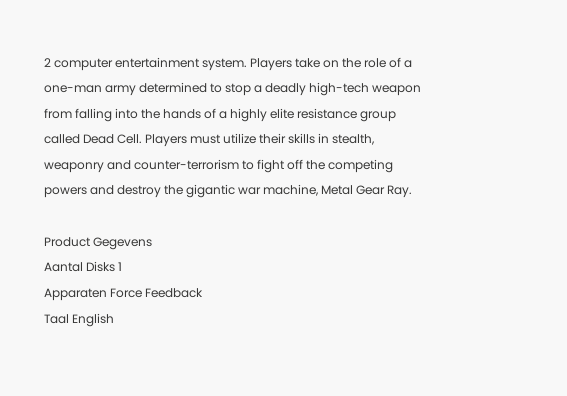2 computer entertainment system. Players take on the role of a one-man army determined to stop a deadly high-tech weapon from falling into the hands of a highly elite resistance group called Dead Cell. Players must utilize their skills in stealth, weaponry and counter-terrorism to fight off the competing powers and destroy the gigantic war machine, Metal Gear Ray.

Product Gegevens
Aantal Disks 1
Apparaten Force Feedback
Taal English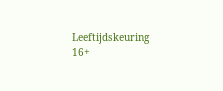Leeftijdskeuring 16+